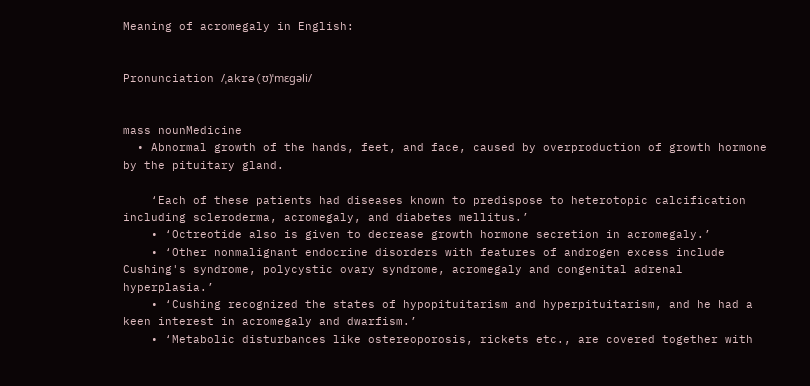Meaning of acromegaly in English:


Pronunciation /ˌakrə(ʊ)ˈmɛɡəli/


mass nounMedicine
  • Abnormal growth of the hands, feet, and face, caused by overproduction of growth hormone by the pituitary gland.

    ‘Each of these patients had diseases known to predispose to heterotopic calcification including scleroderma, acromegaly, and diabetes mellitus.’
    • ‘Octreotide also is given to decrease growth hormone secretion in acromegaly.’
    • ‘Other nonmalignant endocrine disorders with features of androgen excess include Cushing's syndrome, polycystic ovary syndrome, acromegaly and congenital adrenal hyperplasia.’
    • ‘Cushing recognized the states of hypopituitarism and hyperpituitarism, and he had a keen interest in acromegaly and dwarfism.’
    • ‘Metabolic disturbances like ostereoporosis, rickets etc., are covered together with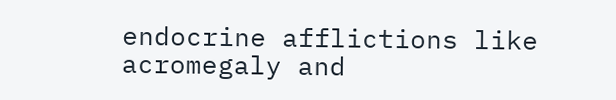endocrine afflictions like acromegaly and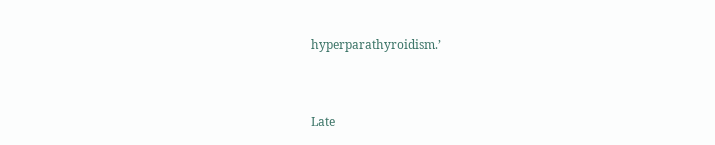hyperparathyroidism.’


Late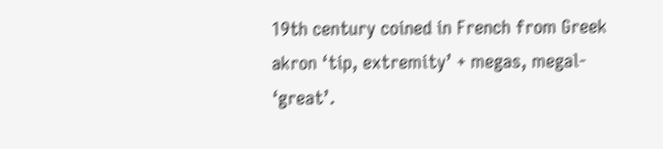19th century coined in French from Greek akron ‘tip, extremity’ + megas, megal- ‘great’.